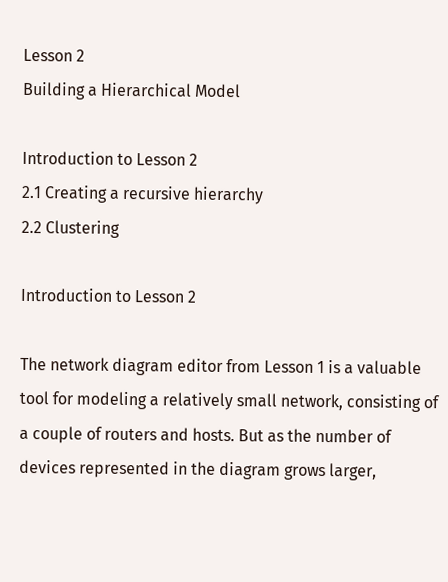Lesson 2
Building a Hierarchical Model

Introduction to Lesson 2
2.1 Creating a recursive hierarchy
2.2 Clustering

Introduction to Lesson 2

The network diagram editor from Lesson 1 is a valuable tool for modeling a relatively small network, consisting of a couple of routers and hosts. But as the number of devices represented in the diagram grows larger,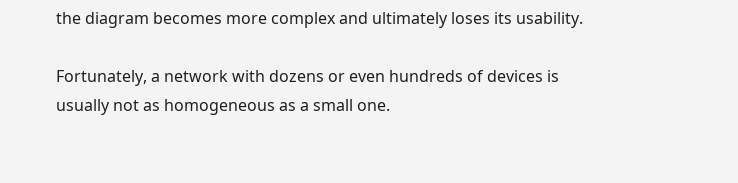the diagram becomes more complex and ultimately loses its usability.

Fortunately, a network with dozens or even hundreds of devices is usually not as homogeneous as a small one.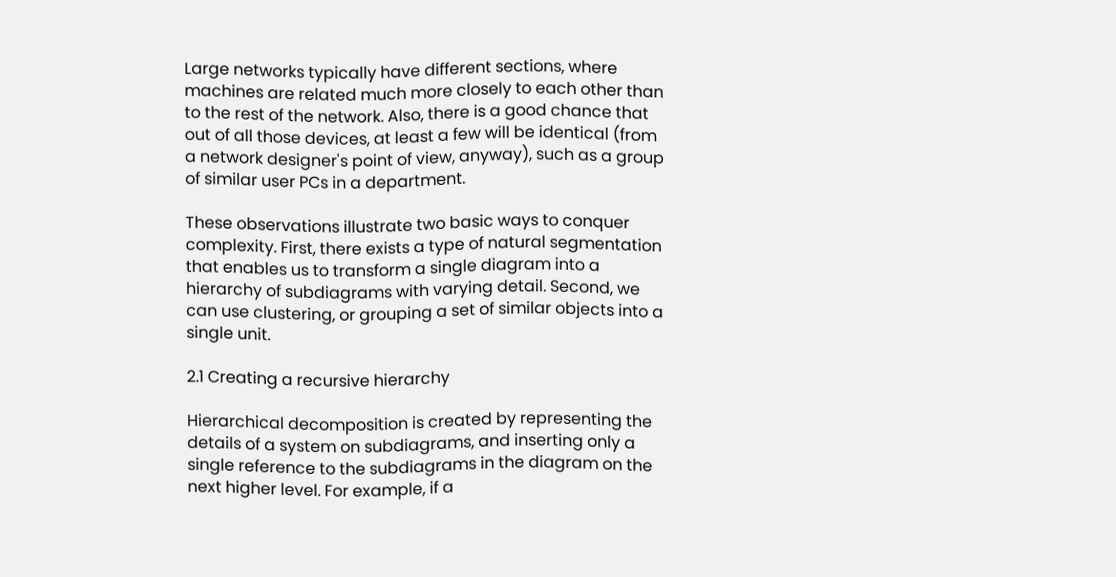Large networks typically have different sections, where machines are related much more closely to each other than to the rest of the network. Also, there is a good chance that out of all those devices, at least a few will be identical (from a network designer's point of view, anyway), such as a group of similar user PCs in a department.

These observations illustrate two basic ways to conquer complexity. First, there exists a type of natural segmentation that enables us to transform a single diagram into a hierarchy of subdiagrams with varying detail. Second, we can use clustering, or grouping a set of similar objects into a single unit.

2.1 Creating a recursive hierarchy

Hierarchical decomposition is created by representing the details of a system on subdiagrams, and inserting only a single reference to the subdiagrams in the diagram on the next higher level. For example, if a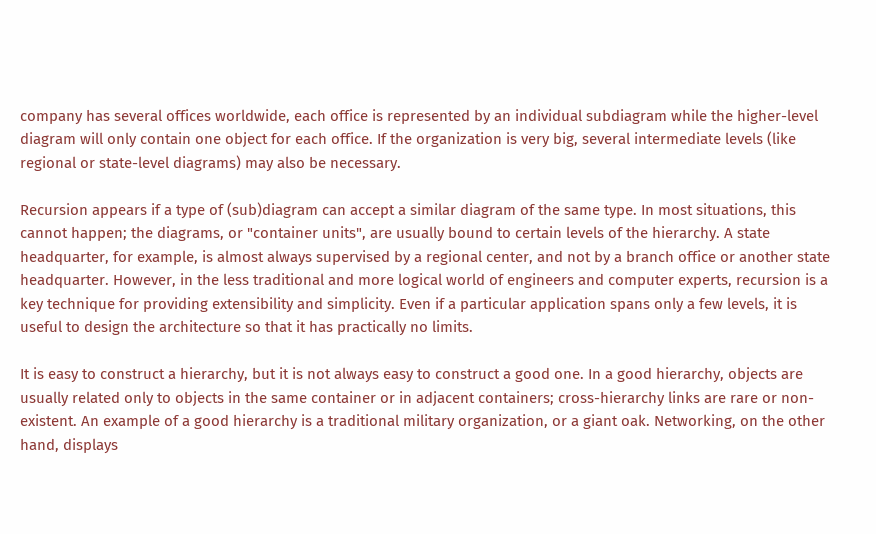company has several offices worldwide, each office is represented by an individual subdiagram while the higher-level diagram will only contain one object for each office. If the organization is very big, several intermediate levels (like regional or state-level diagrams) may also be necessary.

Recursion appears if a type of (sub)diagram can accept a similar diagram of the same type. In most situations, this cannot happen; the diagrams, or "container units", are usually bound to certain levels of the hierarchy. A state headquarter, for example, is almost always supervised by a regional center, and not by a branch office or another state headquarter. However, in the less traditional and more logical world of engineers and computer experts, recursion is a key technique for providing extensibility and simplicity. Even if a particular application spans only a few levels, it is useful to design the architecture so that it has practically no limits.

It is easy to construct a hierarchy, but it is not always easy to construct a good one. In a good hierarchy, objects are usually related only to objects in the same container or in adjacent containers; cross-hierarchy links are rare or non-existent. An example of a good hierarchy is a traditional military organization, or a giant oak. Networking, on the other hand, displays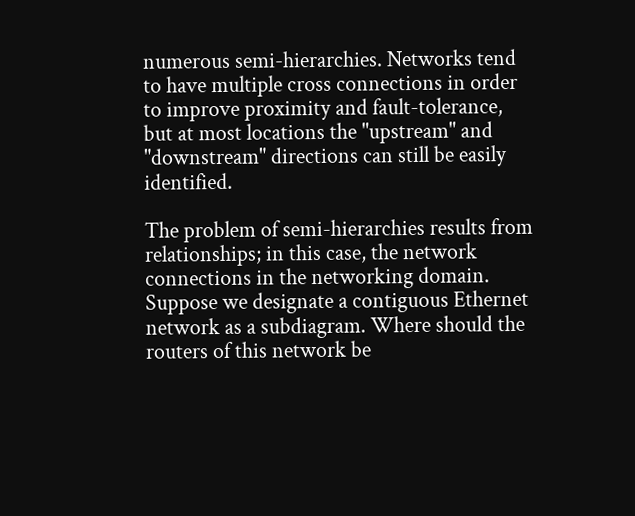numerous semi-hierarchies. Networks tend to have multiple cross connections in order to improve proximity and fault-tolerance, but at most locations the "upstream" and "downstream" directions can still be easily identified.

The problem of semi-hierarchies results from relationships; in this case, the network connections in the networking domain. Suppose we designate a contiguous Ethernet network as a subdiagram. Where should the routers of this network be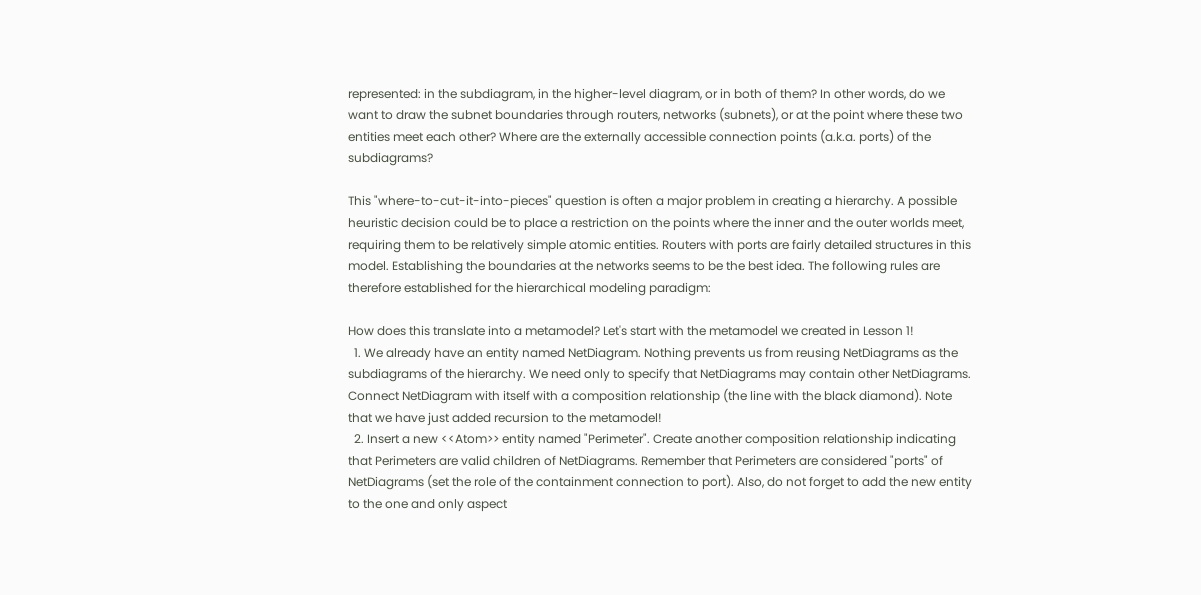represented: in the subdiagram, in the higher-level diagram, or in both of them? In other words, do we want to draw the subnet boundaries through routers, networks (subnets), or at the point where these two entities meet each other? Where are the externally accessible connection points (a.k.a. ports) of the subdiagrams?

This "where-to-cut-it-into-pieces" question is often a major problem in creating a hierarchy. A possible heuristic decision could be to place a restriction on the points where the inner and the outer worlds meet, requiring them to be relatively simple atomic entities. Routers with ports are fairly detailed structures in this model. Establishing the boundaries at the networks seems to be the best idea. The following rules are therefore established for the hierarchical modeling paradigm:

How does this translate into a metamodel? Let's start with the metamodel we created in Lesson 1!
  1. We already have an entity named NetDiagram. Nothing prevents us from reusing NetDiagrams as the subdiagrams of the hierarchy. We need only to specify that NetDiagrams may contain other NetDiagrams. Connect NetDiagram with itself with a composition relationship (the line with the black diamond). Note that we have just added recursion to the metamodel!
  2. Insert a new <<Atom>> entity named "Perimeter". Create another composition relationship indicating that Perimeters are valid children of NetDiagrams. Remember that Perimeters are considered "ports" of NetDiagrams (set the role of the containment connection to port). Also, do not forget to add the new entity to the one and only aspect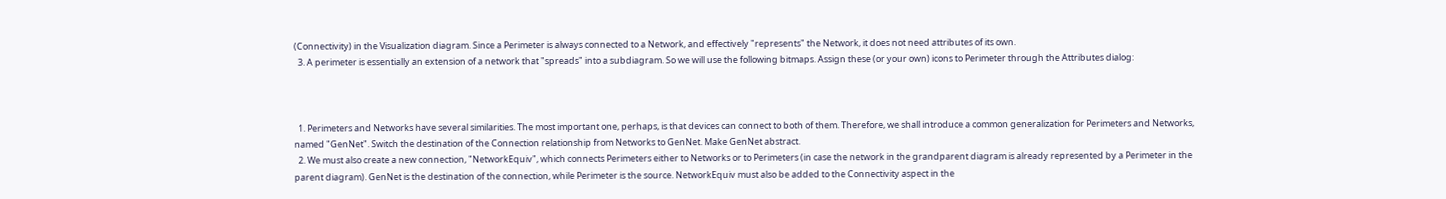(Connectivity) in the Visualization diagram. Since a Perimeter is always connected to a Network, and effectively "represents" the Network, it does not need attributes of its own.
  3. A perimeter is essentially an extension of a network that "spreads" into a subdiagram. So we will use the following bitmaps. Assign these (or your own) icons to Perimeter through the Attributes dialog:



  1. Perimeters and Networks have several similarities. The most important one, perhaps, is that devices can connect to both of them. Therefore, we shall introduce a common generalization for Perimeters and Networks, named "GenNet". Switch the destination of the Connection relationship from Networks to GenNet. Make GenNet abstract.
  2. We must also create a new connection, "NetworkEquiv", which connects Perimeters either to Networks or to Perimeters (in case the network in the grandparent diagram is already represented by a Perimeter in the parent diagram). GenNet is the destination of the connection, while Perimeter is the source. NetworkEquiv must also be added to the Connectivity aspect in the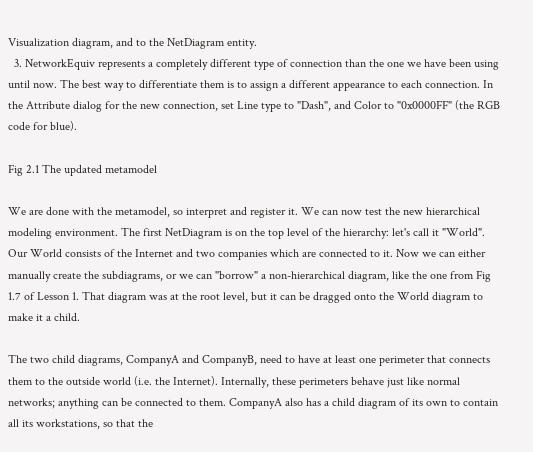Visualization diagram, and to the NetDiagram entity.
  3. NetworkEquiv represents a completely different type of connection than the one we have been using until now. The best way to differentiate them is to assign a different appearance to each connection. In the Attribute dialog for the new connection, set Line type to "Dash", and Color to "0x0000FF" (the RGB code for blue).

Fig 2.1 The updated metamodel

We are done with the metamodel, so interpret and register it. We can now test the new hierarchical modeling environment. The first NetDiagram is on the top level of the hierarchy: let's call it "World". Our World consists of the Internet and two companies which are connected to it. Now we can either manually create the subdiagrams, or we can "borrow" a non-hierarchical diagram, like the one from Fig 1.7 of Lesson 1. That diagram was at the root level, but it can be dragged onto the World diagram to make it a child.

The two child diagrams, CompanyA and CompanyB, need to have at least one perimeter that connects them to the outside world (i.e. the Internet). Internally, these perimeters behave just like normal networks; anything can be connected to them. CompanyA also has a child diagram of its own to contain all its workstations, so that the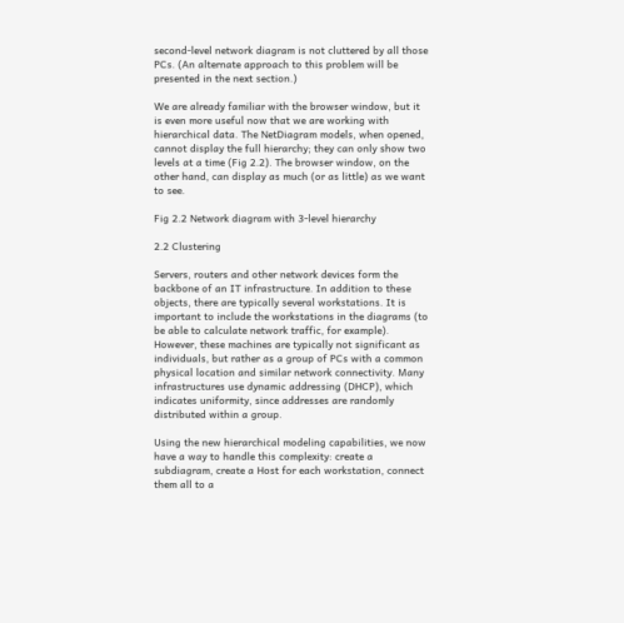second-level network diagram is not cluttered by all those PCs. (An alternate approach to this problem will be presented in the next section.)

We are already familiar with the browser window, but it is even more useful now that we are working with hierarchical data. The NetDiagram models, when opened, cannot display the full hierarchy; they can only show two levels at a time (Fig 2.2). The browser window, on the other hand, can display as much (or as little) as we want to see.

Fig 2.2 Network diagram with 3-level hierarchy

2.2 Clustering

Servers, routers and other network devices form the backbone of an IT infrastructure. In addition to these objects, there are typically several workstations. It is important to include the workstations in the diagrams (to be able to calculate network traffic, for example). However, these machines are typically not significant as individuals, but rather as a group of PCs with a common physical location and similar network connectivity. Many infrastructures use dynamic addressing (DHCP), which indicates uniformity, since addresses are randomly distributed within a group.

Using the new hierarchical modeling capabilities, we now have a way to handle this complexity: create a subdiagram, create a Host for each workstation, connect them all to a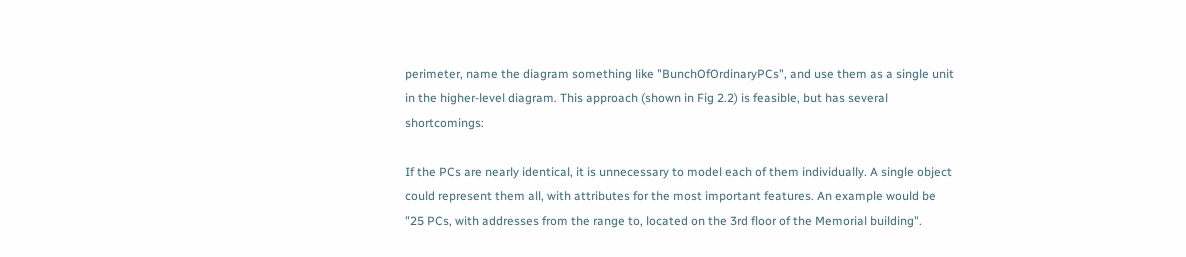perimeter, name the diagram something like "BunchOfOrdinaryPCs", and use them as a single unit in the higher-level diagram. This approach (shown in Fig 2.2) is feasible, but has several shortcomings:

If the PCs are nearly identical, it is unnecessary to model each of them individually. A single object could represent them all, with attributes for the most important features. An example would be "25 PCs, with addresses from the range to, located on the 3rd floor of the Memorial building".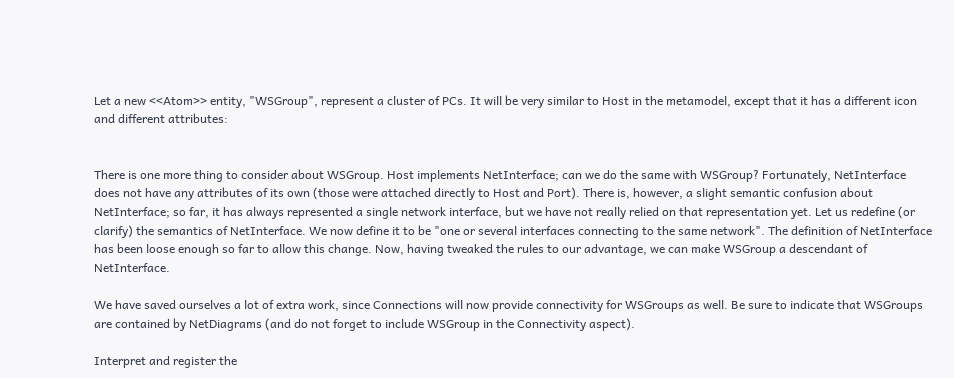Let a new <<Atom>> entity, "WSGroup", represent a cluster of PCs. It will be very similar to Host in the metamodel, except that it has a different icon and different attributes:


There is one more thing to consider about WSGroup. Host implements NetInterface; can we do the same with WSGroup? Fortunately, NetInterface does not have any attributes of its own (those were attached directly to Host and Port). There is, however, a slight semantic confusion about NetInterface; so far, it has always represented a single network interface, but we have not really relied on that representation yet. Let us redefine (or clarify) the semantics of NetInterface. We now define it to be "one or several interfaces connecting to the same network". The definition of NetInterface has been loose enough so far to allow this change. Now, having tweaked the rules to our advantage, we can make WSGroup a descendant of NetInterface.

We have saved ourselves a lot of extra work, since Connections will now provide connectivity for WSGroups as well. Be sure to indicate that WSGroups are contained by NetDiagrams (and do not forget to include WSGroup in the Connectivity aspect).

Interpret and register the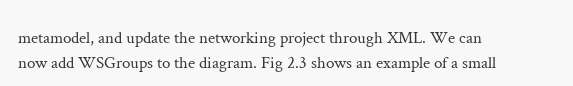metamodel, and update the networking project through XML. We can now add WSGroups to the diagram. Fig 2.3 shows an example of a small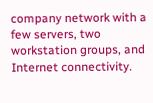company network with a few servers, two workstation groups, and Internet connectivity.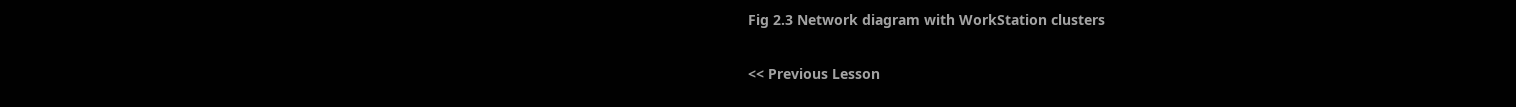Fig 2.3 Network diagram with WorkStation clusters

<< Previous Lesson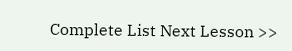Complete List Next Lesson >>